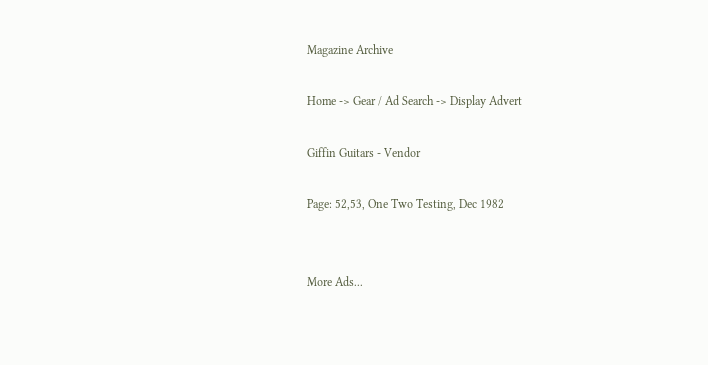Magazine Archive

Home -> Gear / Ad Search -> Display Advert

Giffin Guitars - Vendor

Page: 52,53, One Two Testing, Dec 1982


More Ads...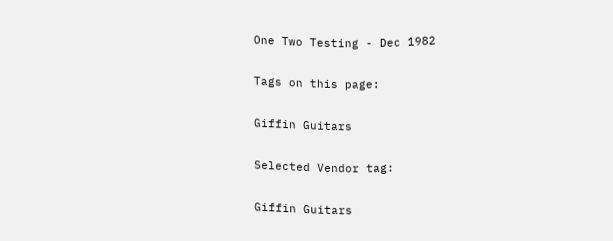One Two Testing - Dec 1982

Tags on this page:

Giffin Guitars

Selected Vendor tag:

Giffin Guitars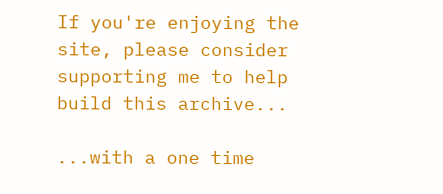If you're enjoying the site, please consider supporting me to help build this archive...

...with a one time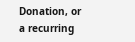Donation, or a recurring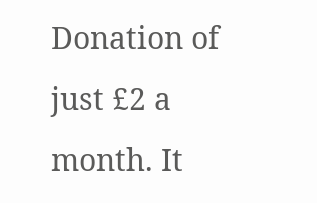Donation of just £2 a month. It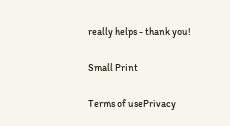really helps - thank you!

Small Print

Terms of usePrivacy